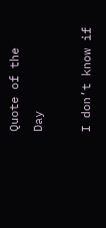Quote of the Day

I don’t know if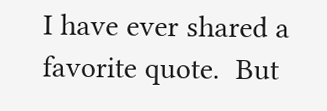I have ever shared a favorite quote.  But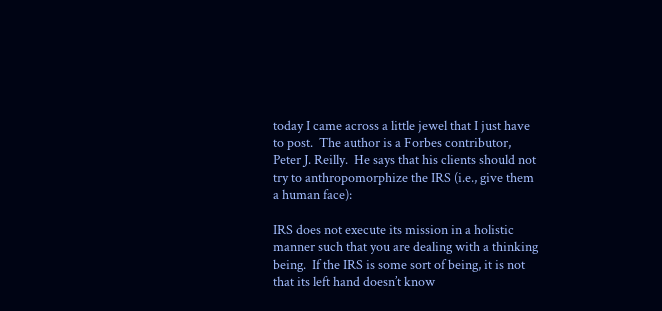today I came across a little jewel that I just have to post.  The author is a Forbes contributor, Peter J. Reilly.  He says that his clients should not try to anthropomorphize the IRS (i.e., give them a human face):

IRS does not execute its mission in a holistic manner such that you are dealing with a thinking being.  If the IRS is some sort of being, it is not that its left hand doesn’t know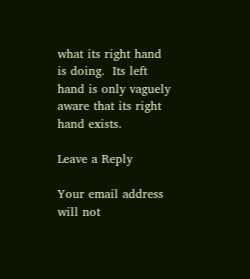what its right hand is doing.  Its left hand is only vaguely aware that its right hand exists.

Leave a Reply

Your email address will not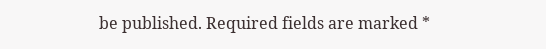be published. Required fields are marked *